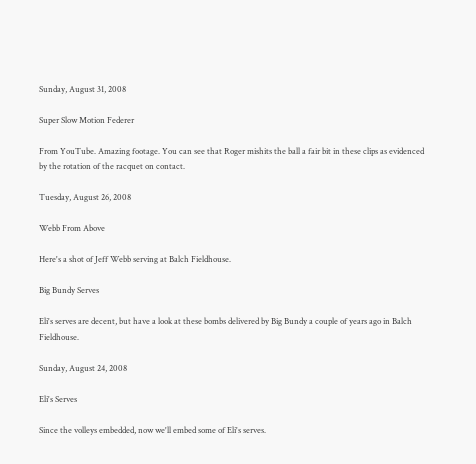Sunday, August 31, 2008

Super Slow Motion Federer

From YouTube. Amazing footage. You can see that Roger mishits the ball a fair bit in these clips as evidenced by the rotation of the racquet on contact.

Tuesday, August 26, 2008

Webb From Above

Here's a shot of Jeff Webb serving at Balch Fieldhouse.

Big Bundy Serves

Eli's serves are decent, but have a look at these bombs delivered by Big Bundy a couple of years ago in Balch Fieldhouse.

Sunday, August 24, 2008

Eli's Serves

Since the volleys embedded, now we'll embed some of Eli's serves.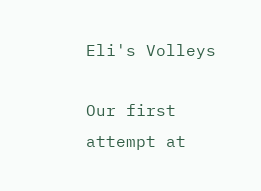Eli's Volleys

Our first attempt at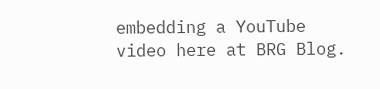embedding a YouTube video here at BRG Blog.